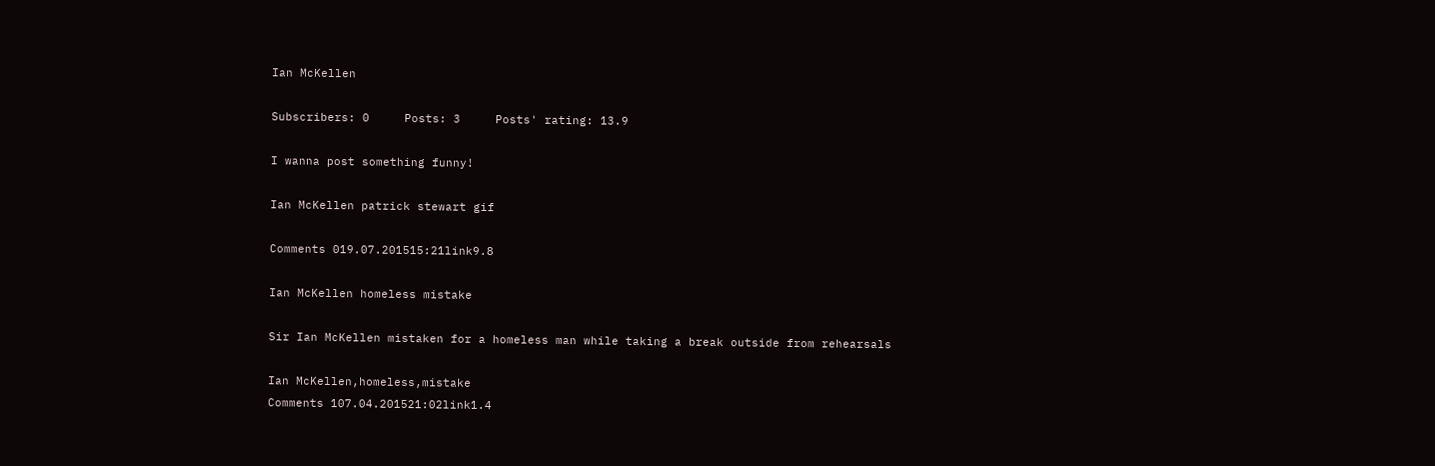Ian McKellen

Subscribers: 0     Posts: 3     Posts' rating: 13.9

I wanna post something funny!

Ian McKellen patrick stewart gif

Comments 019.07.201515:21link9.8

Ian McKellen homeless mistake

Sir Ian McKellen mistaken for a homeless man while taking a break outside from rehearsals

Ian McKellen,homeless,mistake
Comments 107.04.201521:02link1.4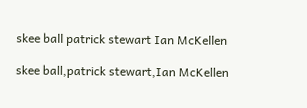skee ball patrick stewart Ian McKellen

skee ball,patrick stewart,Ian McKellen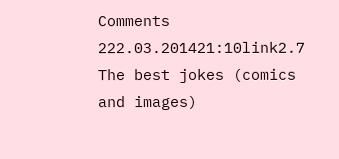Comments 222.03.201421:10link2.7
The best jokes (comics and images)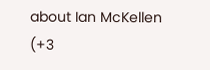about Ian McKellen (+3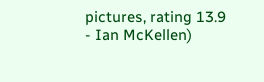pictures, rating 13.9 - Ian McKellen)